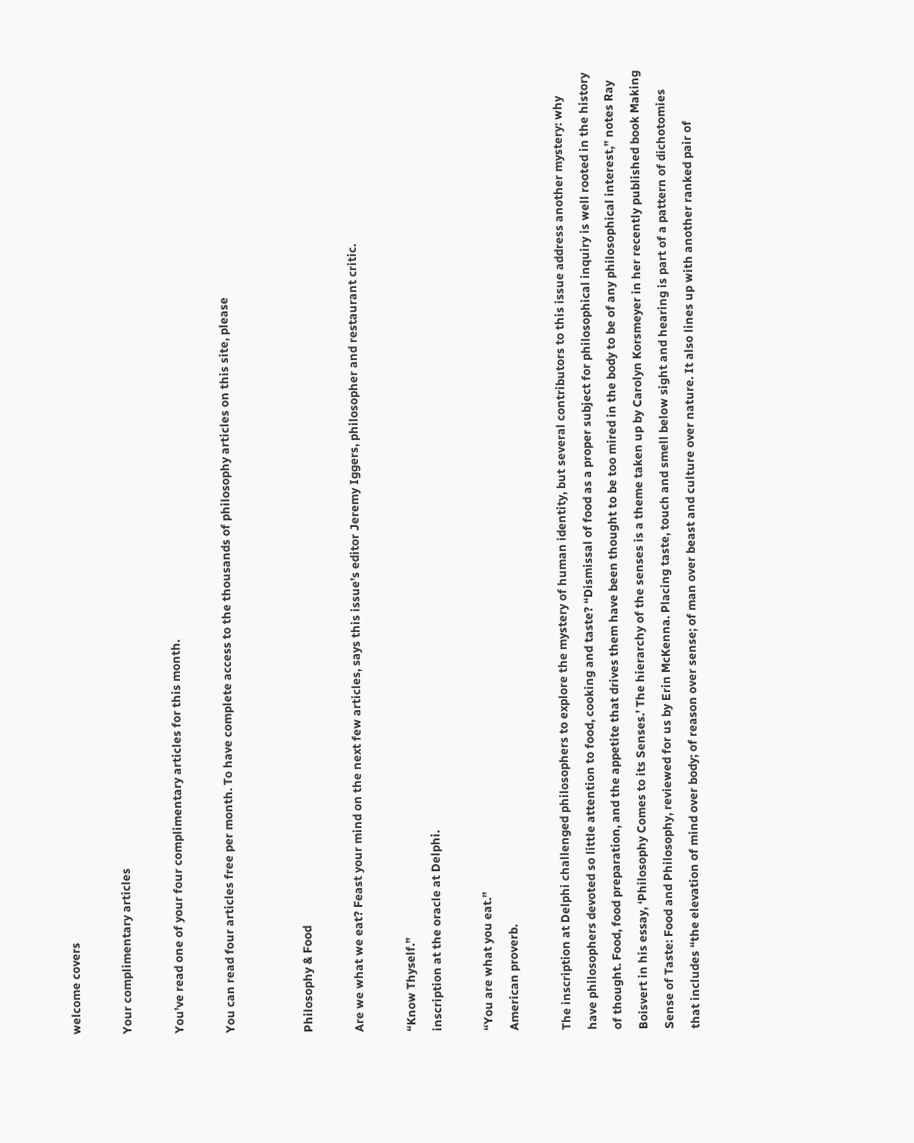welcome covers

Your complimentary articles

You’ve read one of your four complimentary articles for this month.

You can read four articles free per month. To have complete access to the thousands of philosophy articles on this site, please


Philosophy & Food

Are we what we eat? Feast your mind on the next few articles, says this issue’s editor Jeremy Iggers, philosopher and restaurant critic.

“Know Thyself.”
inscription at the oracle at Delphi.

“You are what you eat.”
American proverb.

The inscription at Delphi challenged philosophers to explore the mystery of human identity, but several contributors to this issue address another mystery: why have philosophers devoted so little attention to food, cooking and taste? “Dismissal of food as a proper subject for philosophical inquiry is well rooted in the history of thought. Food, food preparation, and the appetite that drives them have been thought to be too mired in the body to be of any philosophical interest,” notes Ray Boisvert in his essay, ‘Philosophy Comes to its Senses.’ The hierarchy of the senses is a theme taken up by Carolyn Korsmeyer in her recently published book Making Sense of Taste: Food and Philosophy, reviewed for us by Erin McKenna. Placing taste, touch and smell below sight and hearing is part of a pattern of dichotomies that includes “the elevation of mind over body; of reason over sense; of man over beast and culture over nature. It also lines up with another ranked pair of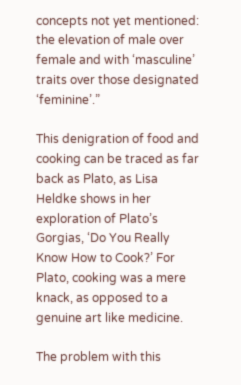concepts not yet mentioned: the elevation of male over female and with ‘masculine’ traits over those designated ‘feminine’.”

This denigration of food and cooking can be traced as far back as Plato, as Lisa Heldke shows in her exploration of Plato’s Gorgias, ‘Do You Really Know How to Cook?’ For Plato, cooking was a mere knack, as opposed to a genuine art like medicine.

The problem with this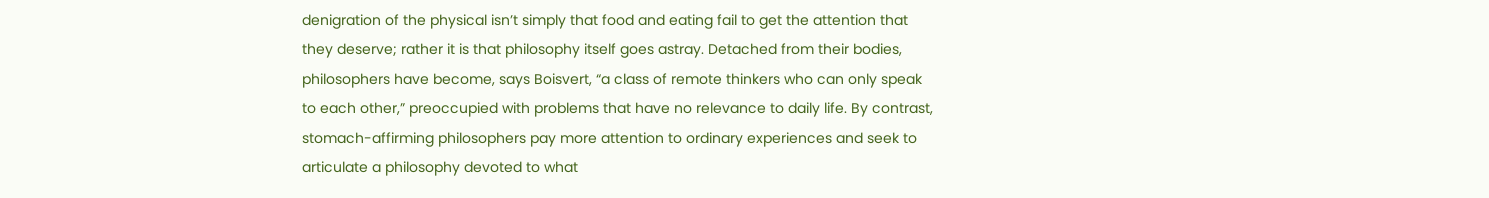denigration of the physical isn’t simply that food and eating fail to get the attention that they deserve; rather it is that philosophy itself goes astray. Detached from their bodies, philosophers have become, says Boisvert, “a class of remote thinkers who can only speak to each other,” preoccupied with problems that have no relevance to daily life. By contrast, stomach-affirming philosophers pay more attention to ordinary experiences and seek to articulate a philosophy devoted to what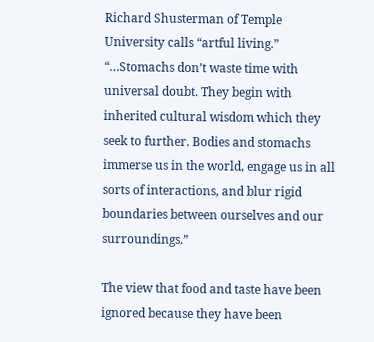Richard Shusterman of Temple University calls “artful living.” “…Stomachs don’t waste time with universal doubt. They begin with inherited cultural wisdom which they seek to further. Bodies and stomachs immerse us in the world, engage us in all sorts of interactions, and blur rigid boundaries between ourselves and our surroundings.”

The view that food and taste have been ignored because they have been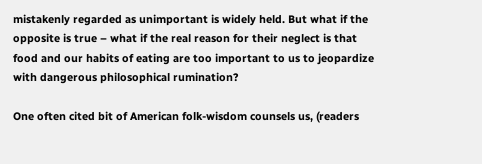mistakenly regarded as unimportant is widely held. But what if the opposite is true – what if the real reason for their neglect is that food and our habits of eating are too important to us to jeopardize with dangerous philosophical rumination?

One often cited bit of American folk-wisdom counsels us, (readers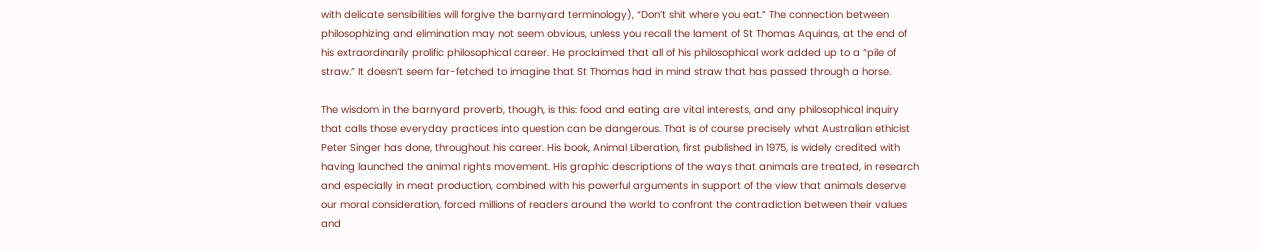with delicate sensibilities will forgive the barnyard terminology), “Don’t shit where you eat.” The connection between philosophizing and elimination may not seem obvious, unless you recall the lament of St Thomas Aquinas, at the end of his extraordinarily prolific philosophical career. He proclaimed that all of his philosophical work added up to a “pile of straw.” It doesn’t seem far-fetched to imagine that St Thomas had in mind straw that has passed through a horse.

The wisdom in the barnyard proverb, though, is this: food and eating are vital interests, and any philosophical inquiry that calls those everyday practices into question can be dangerous. That is of course precisely what Australian ethicist Peter Singer has done, throughout his career. His book, Animal Liberation, first published in 1975, is widely credited with having launched the animal rights movement. His graphic descriptions of the ways that animals are treated, in research and especially in meat production, combined with his powerful arguments in support of the view that animals deserve our moral consideration, forced millions of readers around the world to confront the contradiction between their values and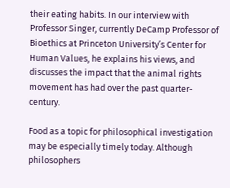their eating habits. In our interview with Professor Singer, currently DeCamp Professor of Bioethics at Princeton University’s Center for Human Values, he explains his views, and discusses the impact that the animal rights movement has had over the past quarter-century.

Food as a topic for philosophical investigation may be especially timely today. Although philosophers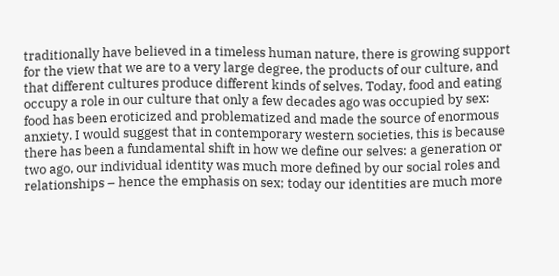traditionally have believed in a timeless human nature, there is growing support for the view that we are to a very large degree, the products of our culture, and that different cultures produce different kinds of selves. Today, food and eating occupy a role in our culture that only a few decades ago was occupied by sex: food has been eroticized and problematized and made the source of enormous anxiety. I would suggest that in contemporary western societies, this is because there has been a fundamental shift in how we define our selves: a generation or two ago, our individual identity was much more defined by our social roles and relationships – hence the emphasis on sex; today our identities are much more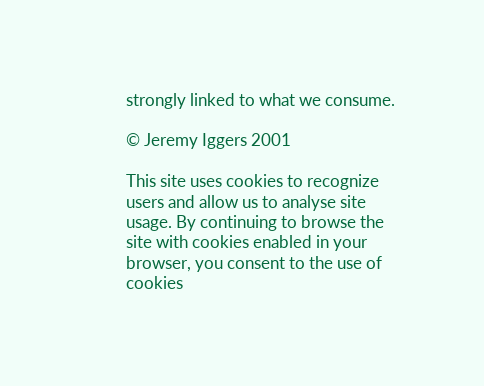strongly linked to what we consume.

© Jeremy Iggers 2001

This site uses cookies to recognize users and allow us to analyse site usage. By continuing to browse the site with cookies enabled in your browser, you consent to the use of cookies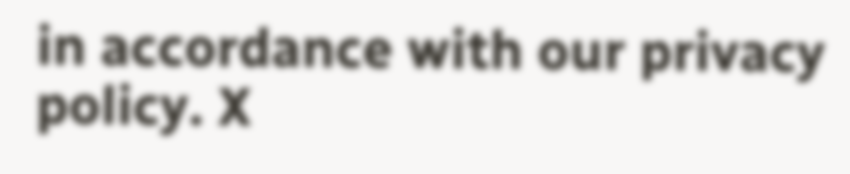in accordance with our privacy policy. X